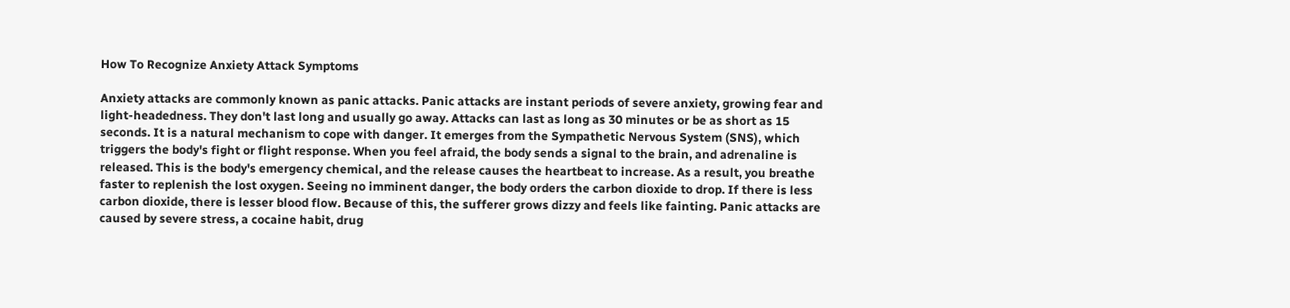How To Recognize Anxiety Attack Symptoms

Anxiety attacks are commonly known as panic attacks. Panic attacks are instant periods of severe anxiety, growing fear and light-headedness. They don't last long and usually go away. Attacks can last as long as 30 minutes or be as short as 15 seconds. It is a natural mechanism to cope with danger. It emerges from the Sympathetic Nervous System (SNS), which triggers the body's fight or flight response. When you feel afraid, the body sends a signal to the brain, and adrenaline is released. This is the body's emergency chemical, and the release causes the heartbeat to increase. As a result, you breathe faster to replenish the lost oxygen. Seeing no imminent danger, the body orders the carbon dioxide to drop. If there is less carbon dioxide, there is lesser blood flow. Because of this, the sufferer grows dizzy and feels like fainting. Panic attacks are caused by severe stress, a cocaine habit, drug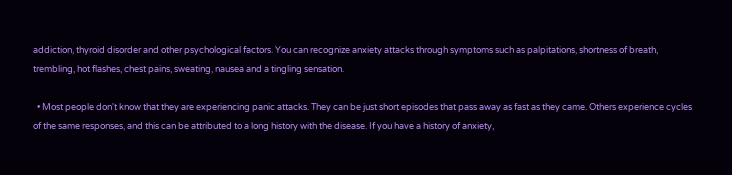addiction, thyroid disorder and other psychological factors. You can recognize anxiety attacks through symptoms such as palpitations, shortness of breath, trembling, hot flashes, chest pains, sweating, nausea and a tingling sensation.

  • Most people don't know that they are experiencing panic attacks. They can be just short episodes that pass away as fast as they came. Others experience cycles of the same responses, and this can be attributed to a long history with the disease. If you have a history of anxiety,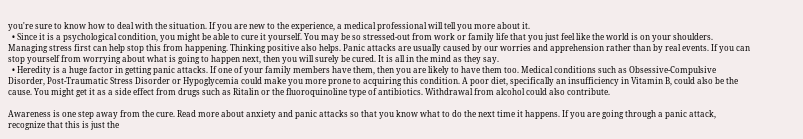you're sure to know how to deal with the situation. If you are new to the experience, a medical professional will tell you more about it.
  • Since it is a psychological condition, you might be able to cure it yourself. You may be so stressed-out from work or family life that you just feel like the world is on your shoulders. Managing stress first can help stop this from happening. Thinking positive also helps. Panic attacks are usually caused by our worries and apprehension rather than by real events. If you can stop yourself from worrying about what is going to happen next, then you will surely be cured. It is all in the mind as they say.
  • Heredity is a huge factor in getting panic attacks. If one of your family members have them, then you are likely to have them too. Medical conditions such as Obsessive-Compulsive Disorder, Post-Traumatic Stress Disorder or Hypoglycemia could make you more prone to acquiring this condition. A poor diet, specifically an insufficiency in Vitamin B, could also be the cause. You might get it as a side effect from drugs such as Ritalin or the fluoroquinoline type of antibiotics. Withdrawal from alcohol could also contribute.

Awareness is one step away from the cure. Read more about anxiety and panic attacks so that you know what to do the next time it happens. If you are going through a panic attack, recognize that this is just the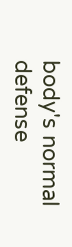body's normal defense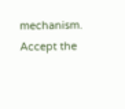mechanism. Accept the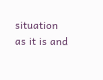situation as it is and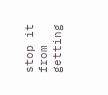stop it from getting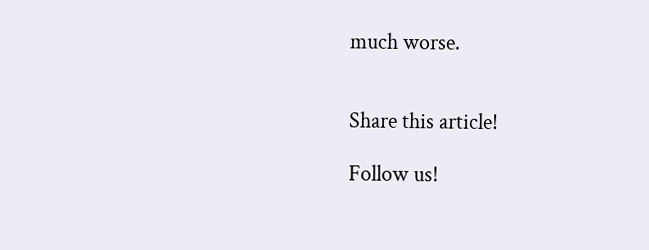much worse.


Share this article!

Follow us!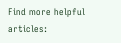Find more helpful articles: